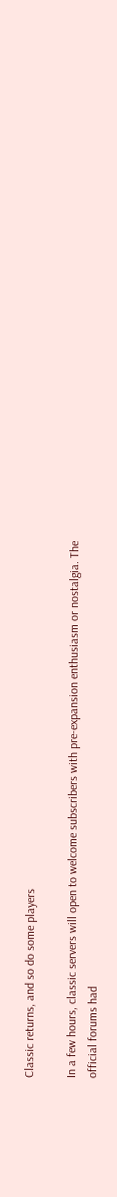Classic returns, and so do some players

In a few hours, classic servers will open to welcome subscribers with pre-expansion enthusiasm or nostalgia. The official forums had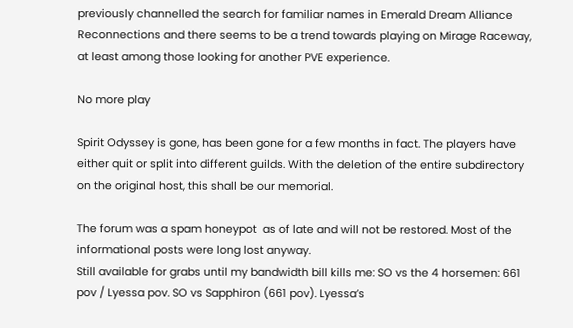previously channelled the search for familiar names in Emerald Dream Alliance Reconnections and there seems to be a trend towards playing on Mirage Raceway, at least among those looking for another PVE experience.

No more play

Spirit Odyssey is gone, has been gone for a few months in fact. The players have either quit or split into different guilds. With the deletion of the entire subdirectory on the original host, this shall be our memorial.

The forum was a spam honeypot  as of late and will not be restored. Most of the informational posts were long lost anyway.
Still available for grabs until my bandwidth bill kills me: SO vs the 4 horsemen: 661 pov / Lyessa pov. SO vs Sapphiron (661 pov). Lyessa’s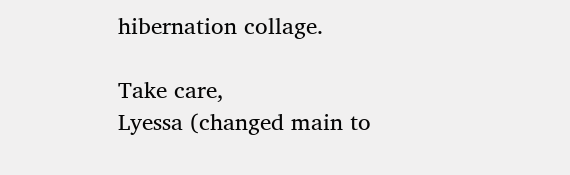hibernation collage.

Take care,
Lyessa (changed main to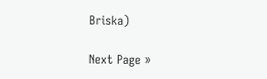Briska)

Next Page »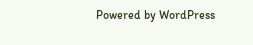Powered by WordPress